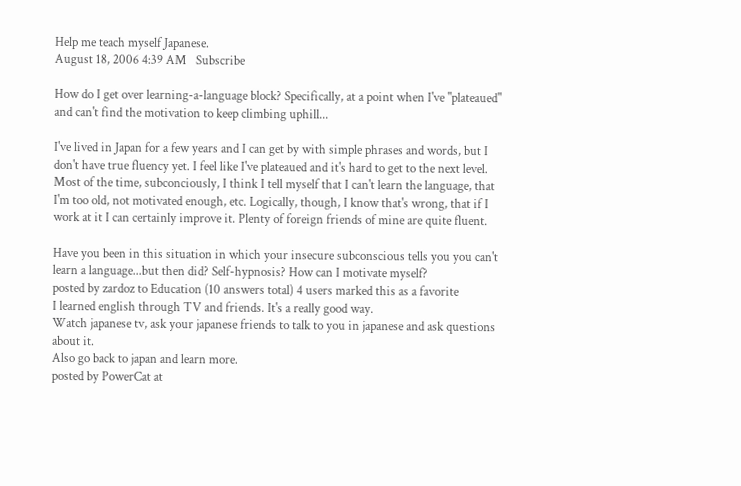Help me teach myself Japanese.
August 18, 2006 4:39 AM   Subscribe

How do I get over learning-a-language block? Specifically, at a point when I've "plateaued" and can't find the motivation to keep climbing uphill...

I've lived in Japan for a few years and I can get by with simple phrases and words, but I don't have true fluency yet. I feel like I've plateaued and it's hard to get to the next level. Most of the time, subconciously, I think I tell myself that I can't learn the language, that I'm too old, not motivated enough, etc. Logically, though, I know that's wrong, that if I work at it I can certainly improve it. Plenty of foreign friends of mine are quite fluent.

Have you been in this situation in which your insecure subconscious tells you you can't learn a language...but then did? Self-hypnosis? How can I motivate myself?
posted by zardoz to Education (10 answers total) 4 users marked this as a favorite
I learned english through TV and friends. It's a really good way.
Watch japanese tv, ask your japanese friends to talk to you in japanese and ask questions about it.
Also go back to japan and learn more.
posted by PowerCat at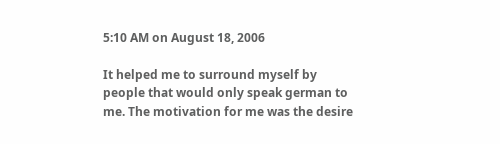5:10 AM on August 18, 2006

It helped me to surround myself by people that would only speak german to me. The motivation for me was the desire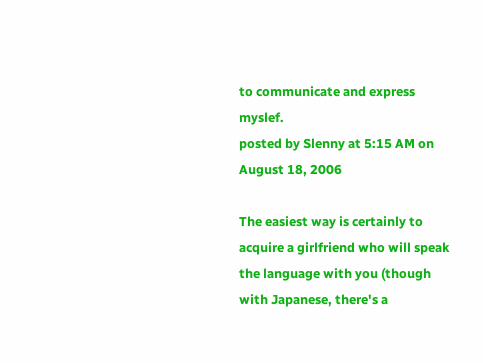to communicate and express myslef.
posted by Slenny at 5:15 AM on August 18, 2006

The easiest way is certainly to acquire a girlfriend who will speak the language with you (though with Japanese, there's a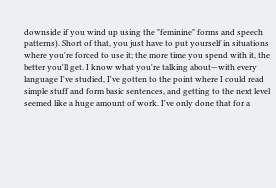downside if you wind up using the "feminine" forms and speech patterns). Short of that, you just have to put yourself in situations where you're forced to use it; the more time you spend with it, the better you'll get. I know what you're talking about—with every language I've studied, I've gotten to the point where I could read simple stuff and form basic sentences, and getting to the next level seemed like a huge amount of work. I've only done that for a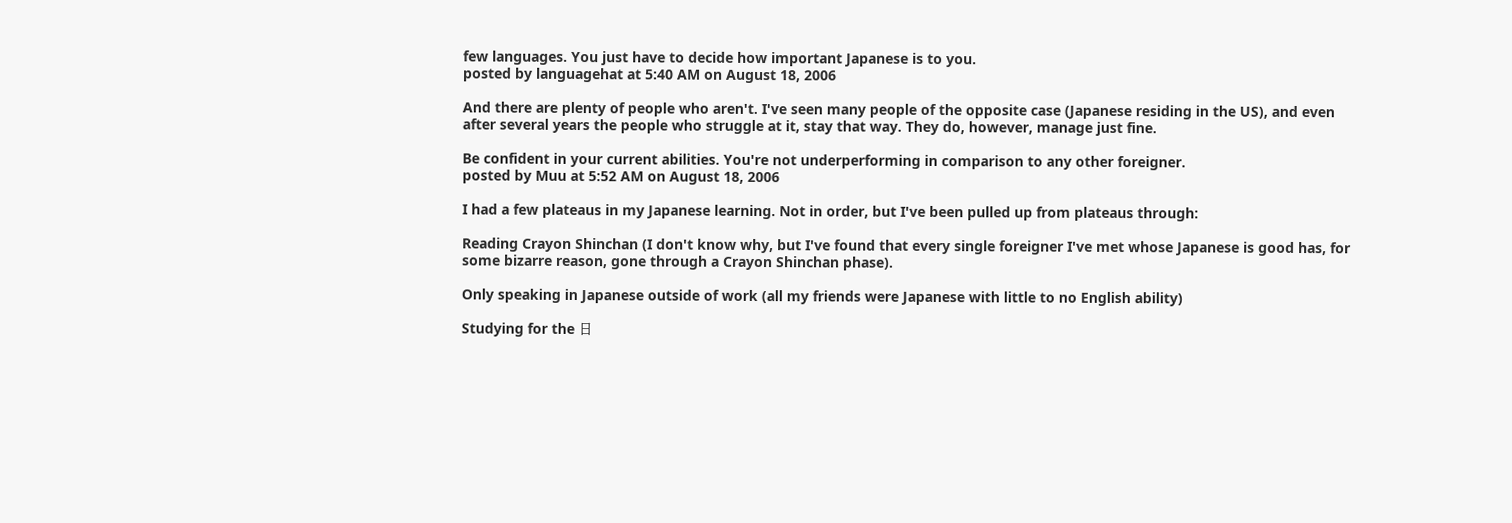few languages. You just have to decide how important Japanese is to you.
posted by languagehat at 5:40 AM on August 18, 2006

And there are plenty of people who aren't. I've seen many people of the opposite case (Japanese residing in the US), and even after several years the people who struggle at it, stay that way. They do, however, manage just fine.

Be confident in your current abilities. You're not underperforming in comparison to any other foreigner.
posted by Muu at 5:52 AM on August 18, 2006

I had a few plateaus in my Japanese learning. Not in order, but I've been pulled up from plateaus through:

Reading Crayon Shinchan (I don't know why, but I've found that every single foreigner I've met whose Japanese is good has, for some bizarre reason, gone through a Crayon Shinchan phase).

Only speaking in Japanese outside of work (all my friends were Japanese with little to no English ability)

Studying for the 日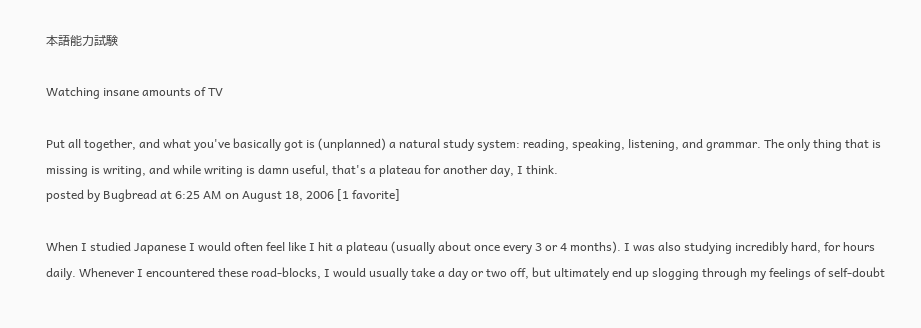本語能力試験

Watching insane amounts of TV

Put all together, and what you've basically got is (unplanned) a natural study system: reading, speaking, listening, and grammar. The only thing that is missing is writing, and while writing is damn useful, that's a plateau for another day, I think.
posted by Bugbread at 6:25 AM on August 18, 2006 [1 favorite]

When I studied Japanese I would often feel like I hit a plateau (usually about once every 3 or 4 months). I was also studying incredibly hard, for hours daily. Whenever I encountered these road-blocks, I would usually take a day or two off, but ultimately end up slogging through my feelings of self-doubt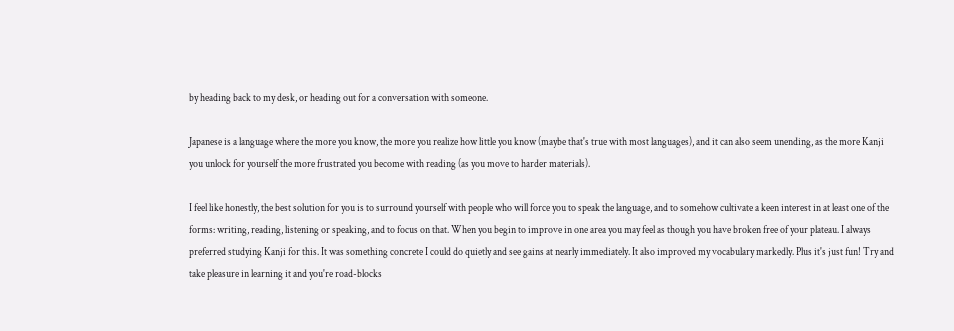by heading back to my desk, or heading out for a conversation with someone.

Japanese is a language where the more you know, the more you realize how little you know (maybe that's true with most languages), and it can also seem unending, as the more Kanji you unlock for yourself the more frustrated you become with reading (as you move to harder materials).

I feel like honestly, the best solution for you is to surround yourself with people who will force you to speak the language, and to somehow cultivate a keen interest in at least one of the forms: writing, reading, listening or speaking, and to focus on that. When you begin to improve in one area you may feel as though you have broken free of your plateau. I always preferred studying Kanji for this. It was something concrete I could do quietly and see gains at nearly immediately. It also improved my vocabulary markedly. Plus it's just fun! Try and take pleasure in learning it and you're road-blocks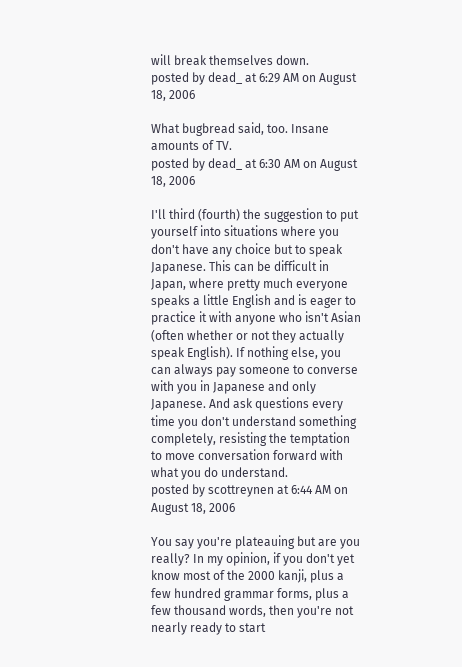will break themselves down.
posted by dead_ at 6:29 AM on August 18, 2006

What bugbread said, too. Insane amounts of TV.
posted by dead_ at 6:30 AM on August 18, 2006

I'll third (fourth) the suggestion to put yourself into situations where you don't have any choice but to speak Japanese. This can be difficult in Japan, where pretty much everyone speaks a little English and is eager to practice it with anyone who isn't Asian (often whether or not they actually speak English). If nothing else, you can always pay someone to converse with you in Japanese and only Japanese. And ask questions every time you don't understand something completely, resisting the temptation to move conversation forward with what you do understand.
posted by scottreynen at 6:44 AM on August 18, 2006

You say you're plateauing but are you really? In my opinion, if you don't yet know most of the 2000 kanji, plus a few hundred grammar forms, plus a few thousand words, then you're not nearly ready to start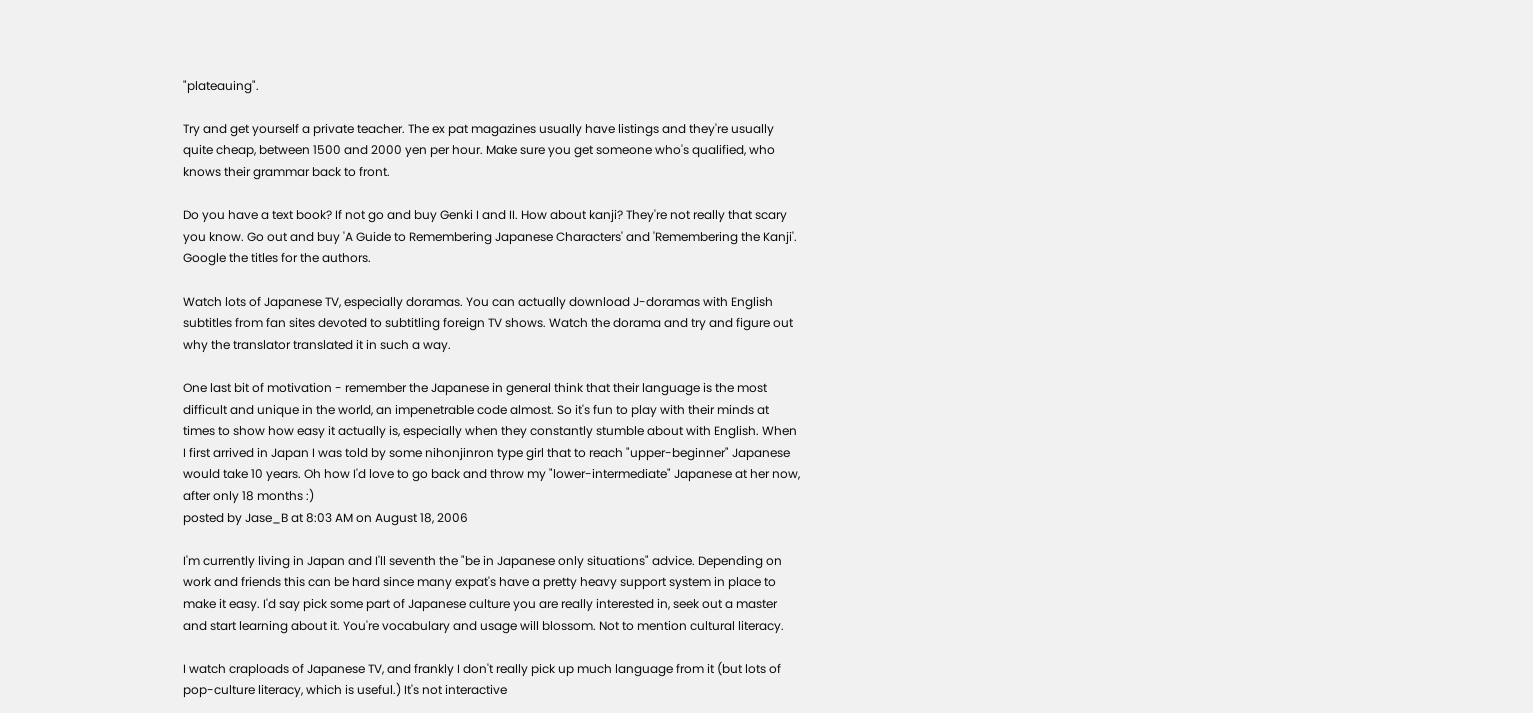"plateauing".

Try and get yourself a private teacher. The ex pat magazines usually have listings and they're usually quite cheap, between 1500 and 2000 yen per hour. Make sure you get someone who's qualified, who knows their grammar back to front.

Do you have a text book? If not go and buy Genki I and II. How about kanji? They're not really that scary you know. Go out and buy 'A Guide to Remembering Japanese Characters' and 'Remembering the Kanji'. Google the titles for the authors.

Watch lots of Japanese TV, especially doramas. You can actually download J-doramas with English subtitles from fan sites devoted to subtitling foreign TV shows. Watch the dorama and try and figure out why the translator translated it in such a way.

One last bit of motivation - remember the Japanese in general think that their language is the most difficult and unique in the world, an impenetrable code almost. So it's fun to play with their minds at times to show how easy it actually is, especially when they constantly stumble about with English. When I first arrived in Japan I was told by some nihonjinron type girl that to reach "upper-beginner" Japanese would take 10 years. Oh how I'd love to go back and throw my "lower-intermediate" Japanese at her now, after only 18 months :)
posted by Jase_B at 8:03 AM on August 18, 2006

I'm currently living in Japan and I'll seventh the "be in Japanese only situations" advice. Depending on work and friends this can be hard since many expat's have a pretty heavy support system in place to make it easy. I'd say pick some part of Japanese culture you are really interested in, seek out a master and start learning about it. You're vocabulary and usage will blossom. Not to mention cultural literacy.

I watch craploads of Japanese TV, and frankly I don't really pick up much language from it (but lots of pop-culture literacy, which is useful.) It's not interactive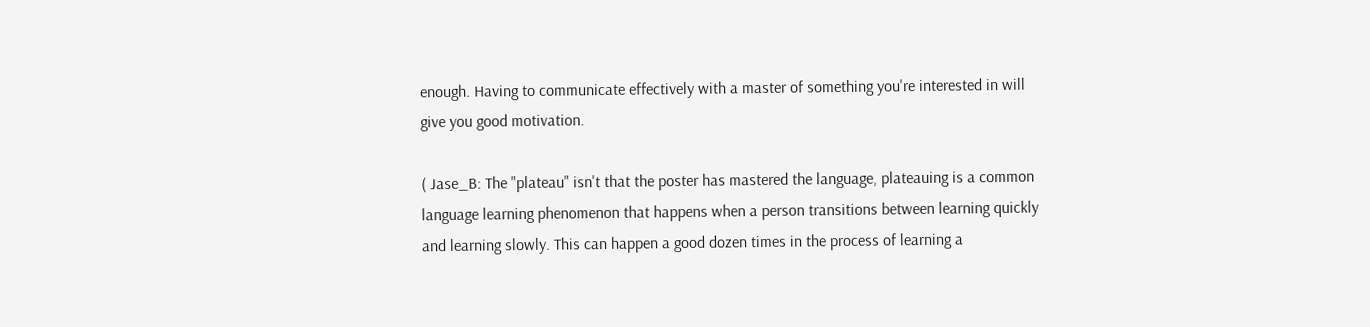enough. Having to communicate effectively with a master of something you're interested in will give you good motivation.

( Jase_B: The "plateau" isn't that the poster has mastered the language, plateauing is a common language learning phenomenon that happens when a person transitions between learning quickly and learning slowly. This can happen a good dozen times in the process of learning a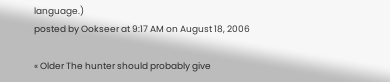language.)
posted by Ookseer at 9:17 AM on August 18, 2006

« Older The hunter should probably give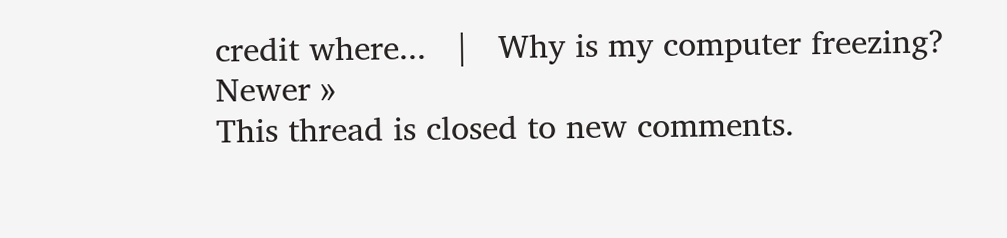credit where...   |   Why is my computer freezing? Newer »
This thread is closed to new comments.